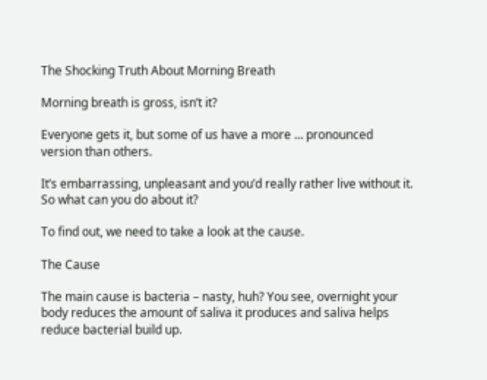The Shocking Truth About Morning Breath

Morning breath is gross, isn’t it?

Everyone gets it, but some of us have a more … pronounced version than others.

It’s embarrassing, unpleasant and you’d really rather live without it. So what can you do about it?

To find out, we need to take a look at the cause.

The Cause

The main cause is bacteria – nasty, huh? You see, overnight your body reduces the amount of saliva it produces and saliva helps reduce bacterial build up.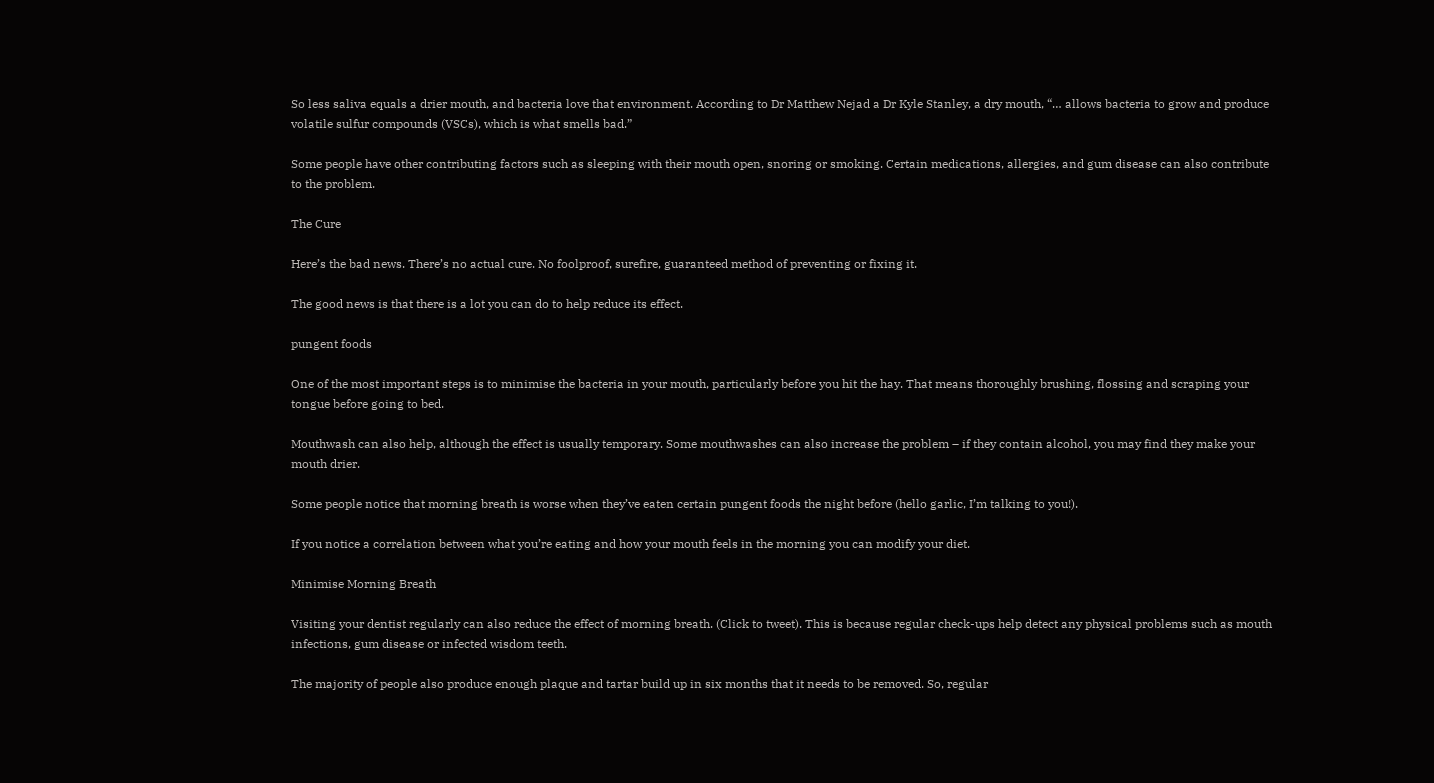So less saliva equals a drier mouth, and bacteria love that environment. According to Dr Matthew Nejad a Dr Kyle Stanley, a dry mouth, “… allows bacteria to grow and produce volatile sulfur compounds (VSCs), which is what smells bad.”

Some people have other contributing factors such as sleeping with their mouth open, snoring or smoking. Certain medications, allergies, and gum disease can also contribute to the problem.

The Cure

Here’s the bad news. There’s no actual cure. No foolproof, surefire, guaranteed method of preventing or fixing it.

The good news is that there is a lot you can do to help reduce its effect.

pungent foods

One of the most important steps is to minimise the bacteria in your mouth, particularly before you hit the hay. That means thoroughly brushing, flossing and scraping your tongue before going to bed.

Mouthwash can also help, although the effect is usually temporary. Some mouthwashes can also increase the problem – if they contain alcohol, you may find they make your mouth drier.

Some people notice that morning breath is worse when they’ve eaten certain pungent foods the night before (hello garlic, I’m talking to you!).

If you notice a correlation between what you’re eating and how your mouth feels in the morning you can modify your diet.

Minimise Morning Breath

Visiting your dentist regularly can also reduce the effect of morning breath. (Click to tweet). This is because regular check-ups help detect any physical problems such as mouth infections, gum disease or infected wisdom teeth.

The majority of people also produce enough plaque and tartar build up in six months that it needs to be removed. So, regular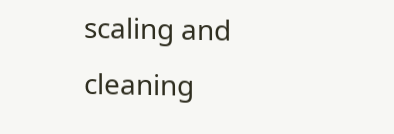scaling and cleaning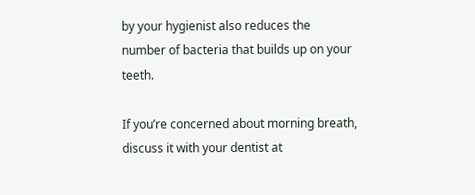by your hygienist also reduces the number of bacteria that builds up on your teeth.

If you’re concerned about morning breath, discuss it with your dentist at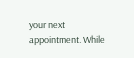your next appointment. While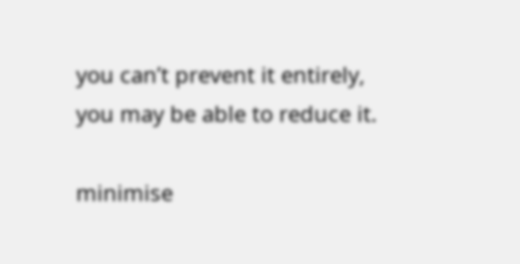you can’t prevent it entirely, you may be able to reduce it.

minimise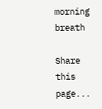morning breath

Share this page...